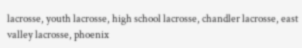lacrosse, youth lacrosse, high school lacrosse, chandler lacrosse, east valley lacrosse, phoenix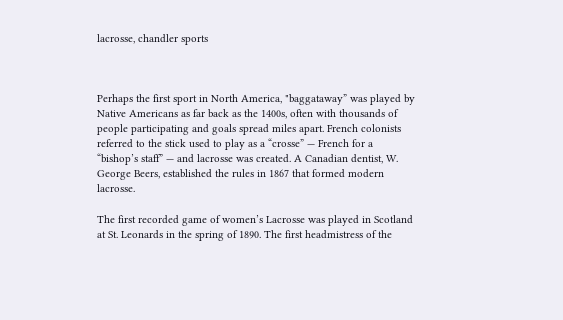lacrosse, chandler sports



Perhaps the first sport in North America, "baggataway” was played by Native Americans as far back as the 1400s, often with thousands of people participating and goals spread miles apart. French colonists referred to the stick used to play as a “crosse” — French for a “bishop’s staff” — and lacrosse was created. A Canadian dentist, W. George Beers, established the rules in 1867 that formed modern lacrosse.

The first recorded game of women’s Lacrosse was played in Scotland at St. Leonards in the spring of 1890. The first headmistress of the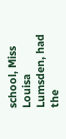school, Miss Louisa Lumsden, had the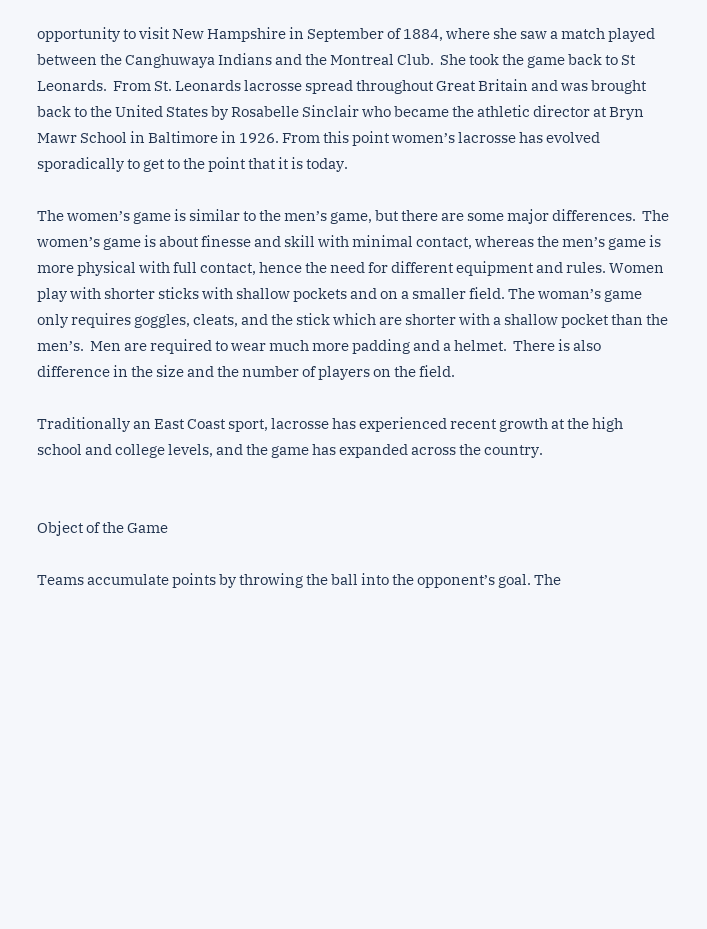opportunity to visit New Hampshire in September of 1884, where she saw a match played between the Canghuwaya Indians and the Montreal Club.  She took the game back to St Leonards.  From St. Leonards lacrosse spread throughout Great Britain and was brought back to the United States by Rosabelle Sinclair who became the athletic director at Bryn Mawr School in Baltimore in 1926. From this point women’s lacrosse has evolved sporadically to get to the point that it is today.

The women’s game is similar to the men’s game, but there are some major differences.  The women’s game is about finesse and skill with minimal contact, whereas the men’s game is more physical with full contact, hence the need for different equipment and rules. Women play with shorter sticks with shallow pockets and on a smaller field. The woman’s game only requires goggles, cleats, and the stick which are shorter with a shallow pocket than the men’s.  Men are required to wear much more padding and a helmet.  There is also difference in the size and the number of players on the field.

Traditionally an East Coast sport, lacrosse has experienced recent growth at the high school and college levels, and the game has expanded across the country.


Object of the Game

Teams accumulate points by throwing the ball into the opponent’s goal. The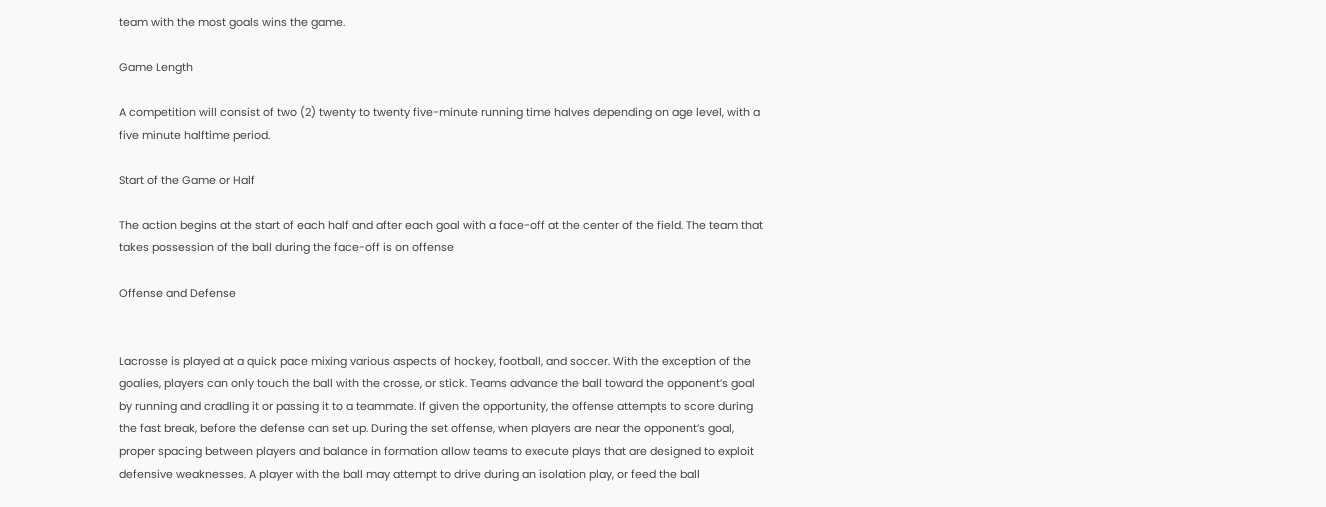team with the most goals wins the game.

Game Length

A competition will consist of two (2) twenty to twenty five-minute running time halves depending on age level, with a five minute halftime period.

Start of the Game or Half

The action begins at the start of each half and after each goal with a face-off at the center of the field. The team that takes possession of the ball during the face-off is on offense

Offense and Defense


Lacrosse is played at a quick pace mixing various aspects of hockey, football, and soccer. With the exception of the goalies, players can only touch the ball with the crosse, or stick. Teams advance the ball toward the opponent’s goal by running and cradling it or passing it to a teammate. If given the opportunity, the offense attempts to score during the fast break, before the defense can set up. During the set offense, when players are near the opponent’s goal, proper spacing between players and balance in formation allow teams to execute plays that are designed to exploit defensive weaknesses. A player with the ball may attempt to drive during an isolation play, or feed the ball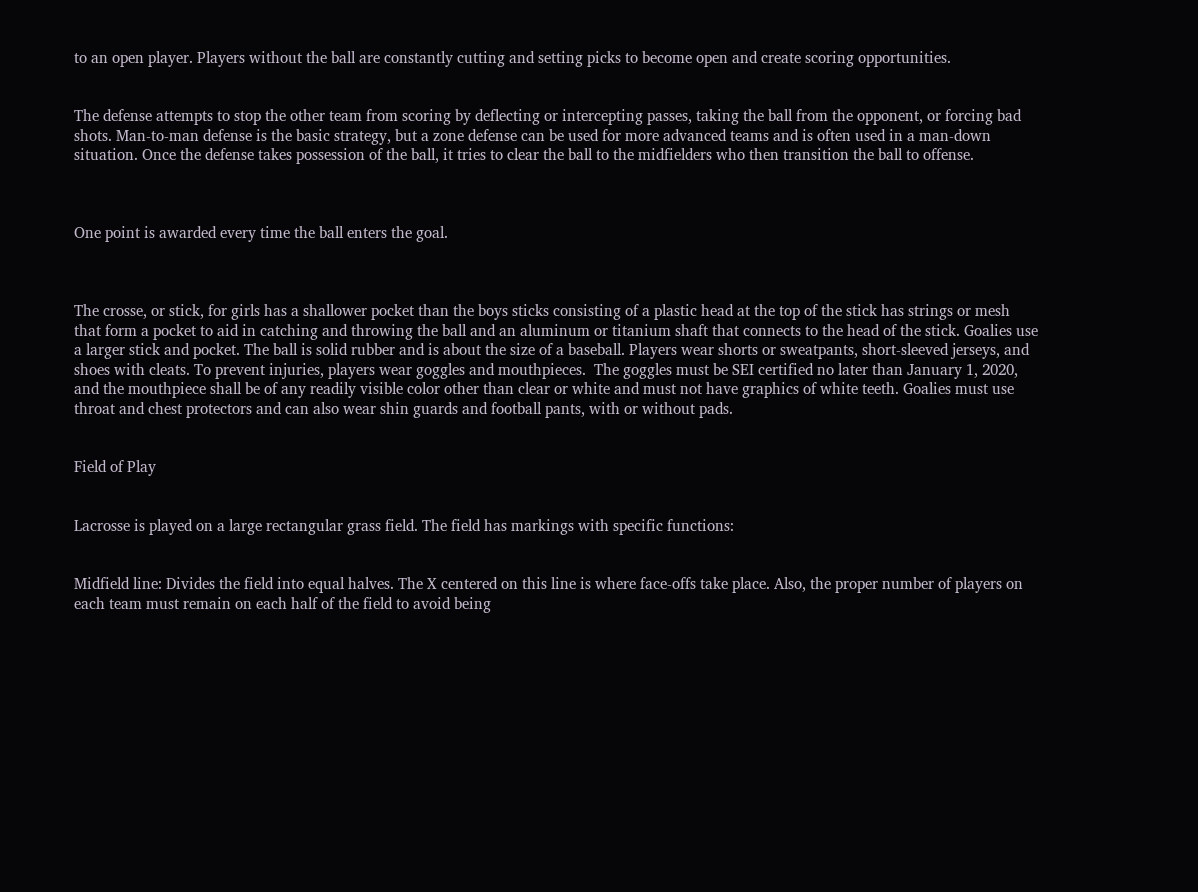to an open player. Players without the ball are constantly cutting and setting picks to become open and create scoring opportunities.


The defense attempts to stop the other team from scoring by deflecting or intercepting passes, taking the ball from the opponent, or forcing bad shots. Man-to-man defense is the basic strategy, but a zone defense can be used for more advanced teams and is often used in a man-down situation. Once the defense takes possession of the ball, it tries to clear the ball to the midfielders who then transition the ball to offense.



One point is awarded every time the ball enters the goal.



The crosse, or stick, for girls has a shallower pocket than the boys sticks consisting of a plastic head at the top of the stick has strings or mesh that form a pocket to aid in catching and throwing the ball and an aluminum or titanium shaft that connects to the head of the stick. Goalies use a larger stick and pocket. The ball is solid rubber and is about the size of a baseball. Players wear shorts or sweatpants, short-sleeved jerseys, and shoes with cleats. To prevent injuries, players wear goggles and mouthpieces.  The goggles must be SEI certified no later than January 1, 2020, and the mouthpiece shall be of any readily visible color other than clear or white and must not have graphics of white teeth. Goalies must use throat and chest protectors and can also wear shin guards and football pants, with or without pads.


Field of Play


Lacrosse is played on a large rectangular grass field. The field has markings with specific functions:


Midfield line: Divides the field into equal halves. The X centered on this line is where face-offs take place. Also, the proper number of players on each team must remain on each half of the field to avoid being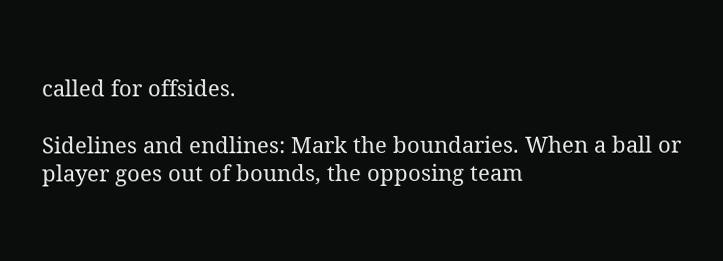called for offsides.

Sidelines and endlines: Mark the boundaries. When a ball or player goes out of bounds, the opposing team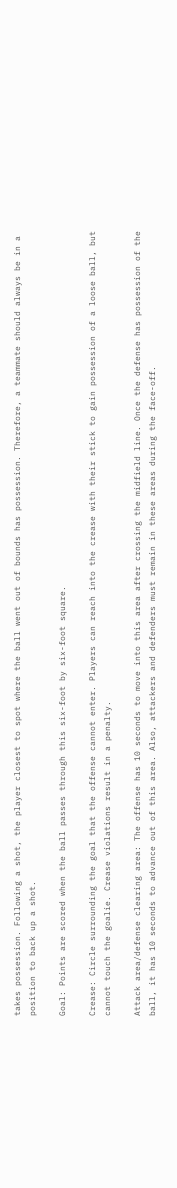takes possession. Following a shot, the player closest to spot where the ball went out of bounds has possession. Therefore, a teammate should always be in a position to back up a shot.

Goal: Points are scored when the ball passes through this six-foot by six-foot square.

Crease: Circle surrounding the goal that the offense cannot enter. Players can reach into the crease with their stick to gain possession of a loose ball, but cannot touch the goalie. Crease violations result in a penalty.

Attack area/defense clearing area: The offense has 10 seconds to move into this area after crossing the midfield line. Once the defense has possession of the ball, it has 10 seconds to advance out of this area. Also, attackers and defenders must remain in these areas during the face-off.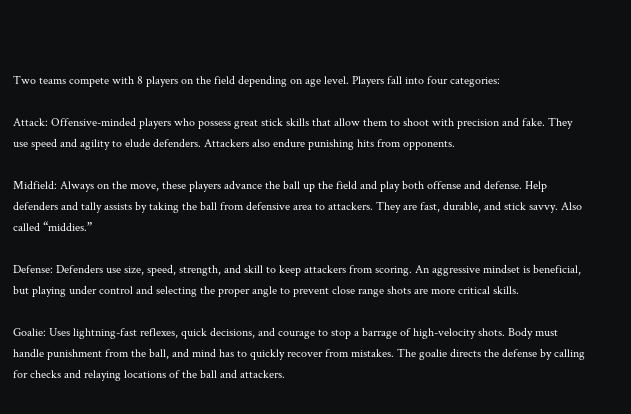Two teams compete with 8 players on the field depending on age level. Players fall into four categories:

Attack: Offensive-minded players who possess great stick skills that allow them to shoot with precision and fake. They use speed and agility to elude defenders. Attackers also endure punishing hits from opponents.

Midfield: Always on the move, these players advance the ball up the field and play both offense and defense. Help defenders and tally assists by taking the ball from defensive area to attackers. They are fast, durable, and stick savvy. Also called “middies.”

Defense: Defenders use size, speed, strength, and skill to keep attackers from scoring. An aggressive mindset is beneficial, but playing under control and selecting the proper angle to prevent close range shots are more critical skills.

Goalie: Uses lightning-fast reflexes, quick decisions, and courage to stop a barrage of high-velocity shots. Body must handle punishment from the ball, and mind has to quickly recover from mistakes. The goalie directs the defense by calling for checks and relaying locations of the ball and attackers.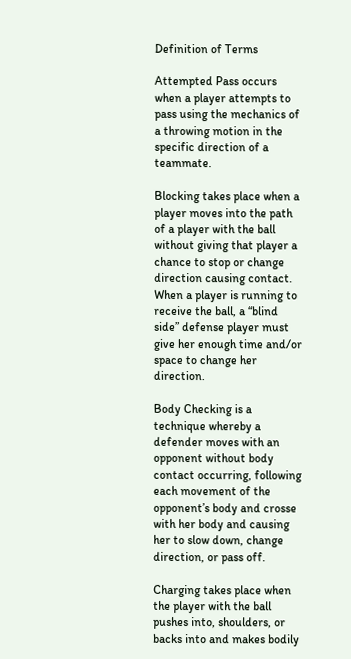Definition of Terms

Attempted Pass occurs when a player attempts to pass using the mechanics of a throwing motion in the specific direction of a teammate.

Blocking takes place when a player moves into the path of a player with the ball without giving that player a chance to stop or change direction causing contact. When a player is running to receive the ball, a “blind side” defense player must give her enough time and/or space to change her direction.

Body Checking is a technique whereby a defender moves with an opponent without body contact occurring, following each movement of the opponent’s body and crosse with her body and causing her to slow down, change direction, or pass off.

Charging takes place when the player with the ball pushes into, shoulders, or backs into and makes bodily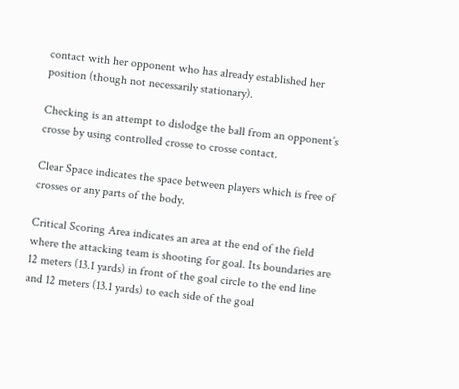contact with her opponent who has already established her position (though not necessarily stationary).

Checking is an attempt to dislodge the ball from an opponent’s crosse by using controlled crosse to crosse contact.

Clear Space indicates the space between players which is free of crosses or any parts of the body.

Critical Scoring Area indicates an area at the end of the field where the attacking team is shooting for goal. Its boundaries are 12 meters (13.1 yards) in front of the goal circle to the end line and 12 meters (13.1 yards) to each side of the goal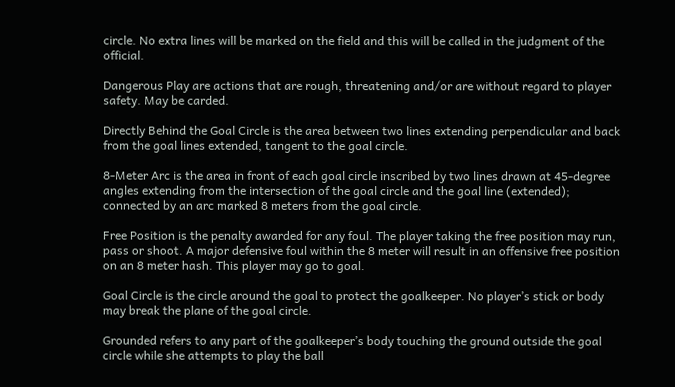circle. No extra lines will be marked on the field and this will be called in the judgment of the official.

Dangerous Play are actions that are rough, threatening and/or are without regard to player safety. May be carded.

Directly Behind the Goal Circle is the area between two lines extending perpendicular and back from the goal lines extended, tangent to the goal circle.

8-Meter Arc is the area in front of each goal circle inscribed by two lines drawn at 45-degree angles extending from the intersection of the goal circle and the goal line (extended); connected by an arc marked 8 meters from the goal circle.

Free Position is the penalty awarded for any foul. The player taking the free position may run, pass or shoot. A major defensive foul within the 8 meter will result in an offensive free position on an 8 meter hash. This player may go to goal.

Goal Circle is the circle around the goal to protect the goalkeeper. No player’s stick or body may break the plane of the goal circle.

Grounded refers to any part of the goalkeeper’s body touching the ground outside the goal circle while she attempts to play the ball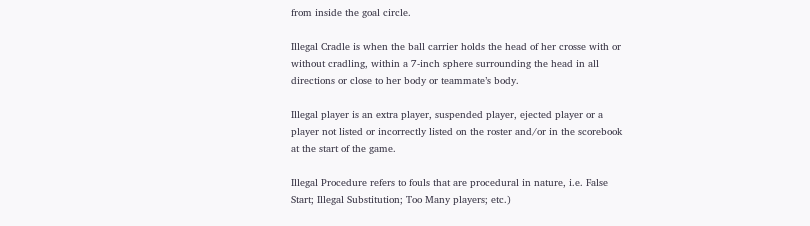from inside the goal circle.

Illegal Cradle is when the ball carrier holds the head of her crosse with or without cradling, within a 7-inch sphere surrounding the head in all directions or close to her body or teammate’s body.

Illegal player is an extra player, suspended player, ejected player or a player not listed or incorrectly listed on the roster and/or in the scorebook at the start of the game.

Illegal Procedure refers to fouls that are procedural in nature, i.e. False Start; Illegal Substitution; Too Many players; etc.)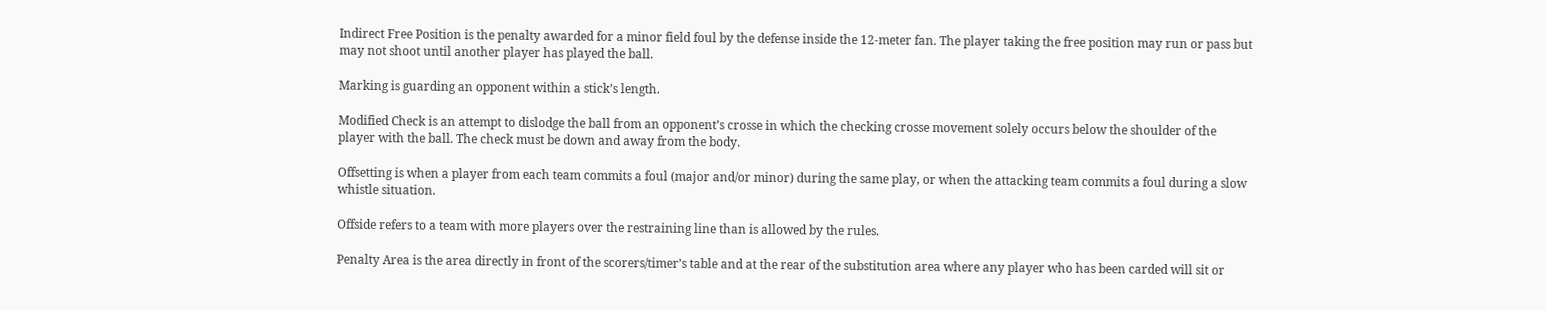Indirect Free Position is the penalty awarded for a minor field foul by the defense inside the 12-meter fan. The player taking the free position may run or pass but may not shoot until another player has played the ball.

Marking is guarding an opponent within a stick’s length.

Modified Check is an attempt to dislodge the ball from an opponent’s crosse in which the checking crosse movement solely occurs below the shoulder of the player with the ball. The check must be down and away from the body.

Offsetting is when a player from each team commits a foul (major and/or minor) during the same play, or when the attacking team commits a foul during a slow whistle situation.

Offside refers to a team with more players over the restraining line than is allowed by the rules.

Penalty Area is the area directly in front of the scorers/timer’s table and at the rear of the substitution area where any player who has been carded will sit or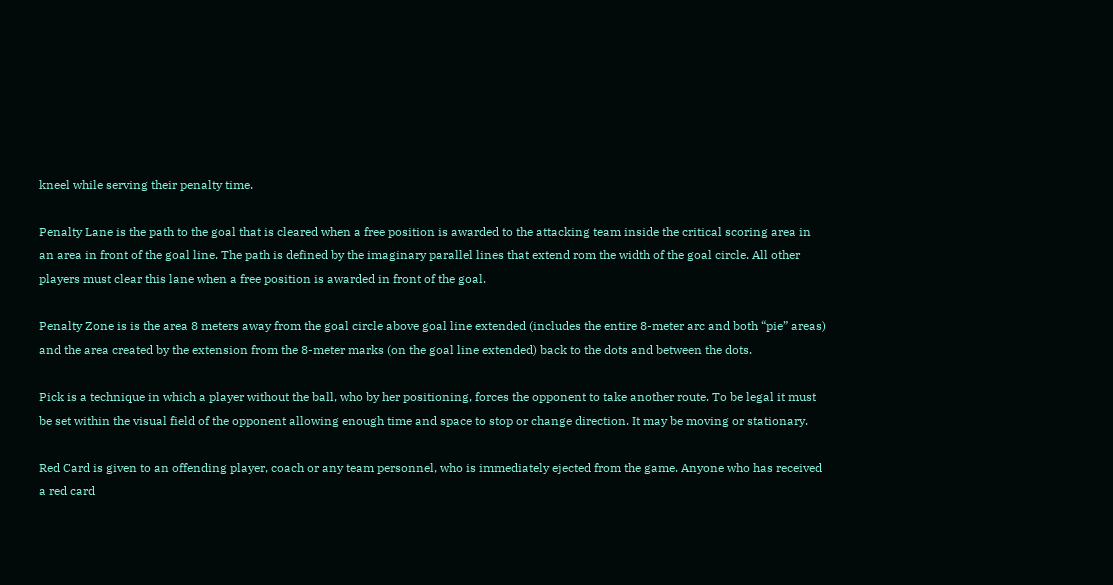kneel while serving their penalty time.

Penalty Lane is the path to the goal that is cleared when a free position is awarded to the attacking team inside the critical scoring area in an area in front of the goal line. The path is defined by the imaginary parallel lines that extend rom the width of the goal circle. All other players must clear this lane when a free position is awarded in front of the goal.

Penalty Zone is is the area 8 meters away from the goal circle above goal line extended (includes the entire 8-meter arc and both “pie” areas) and the area created by the extension from the 8-meter marks (on the goal line extended) back to the dots and between the dots.

Pick is a technique in which a player without the ball, who by her positioning, forces the opponent to take another route. To be legal it must be set within the visual field of the opponent allowing enough time and space to stop or change direction. It may be moving or stationary.

Red Card is given to an offending player, coach or any team personnel, who is immediately ejected from the game. Anyone who has received a red card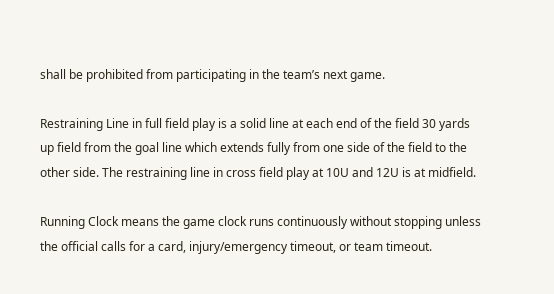shall be prohibited from participating in the team’s next game.

Restraining Line in full field play is a solid line at each end of the field 30 yards up field from the goal line which extends fully from one side of the field to the other side. The restraining line in cross field play at 10U and 12U is at midfield.

Running Clock means the game clock runs continuously without stopping unless the official calls for a card, injury/emergency timeout, or team timeout.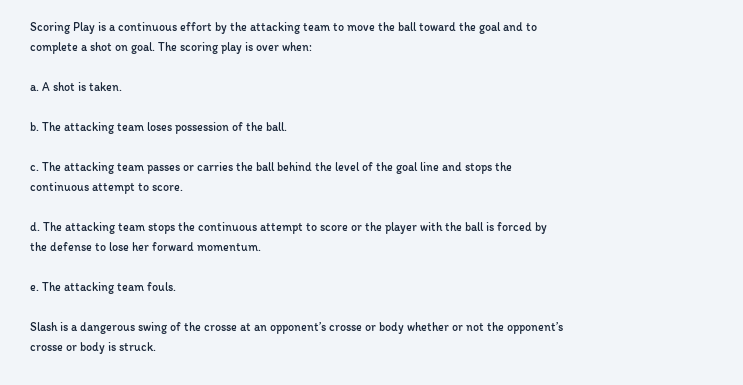Scoring Play is a continuous effort by the attacking team to move the ball toward the goal and to complete a shot on goal. The scoring play is over when:

a. A shot is taken.

b. The attacking team loses possession of the ball.

c. The attacking team passes or carries the ball behind the level of the goal line and stops the continuous attempt to score.

d. The attacking team stops the continuous attempt to score or the player with the ball is forced by the defense to lose her forward momentum.

e. The attacking team fouls.

Slash is a dangerous swing of the crosse at an opponent’s crosse or body whether or not the opponent’s crosse or body is struck.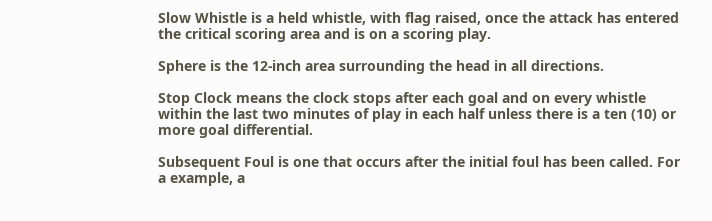Slow Whistle is a held whistle, with flag raised, once the attack has entered the critical scoring area and is on a scoring play.

Sphere is the 12-inch area surrounding the head in all directions.

Stop Clock means the clock stops after each goal and on every whistle within the last two minutes of play in each half unless there is a ten (10) or more goal differential.

Subsequent Foul is one that occurs after the initial foul has been called. For a example, a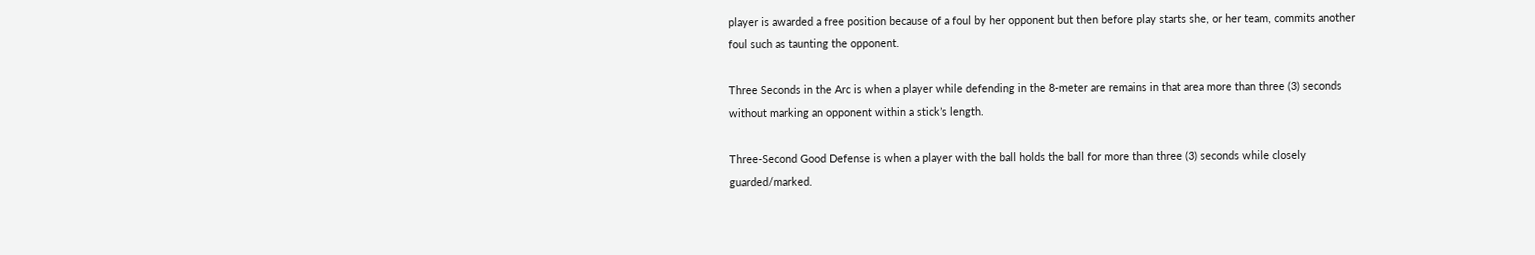player is awarded a free position because of a foul by her opponent but then before play starts she, or her team, commits another foul such as taunting the opponent.

Three Seconds in the Arc is when a player while defending in the 8-meter are remains in that area more than three (3) seconds without marking an opponent within a stick’s length.

Three-Second Good Defense is when a player with the ball holds the ball for more than three (3) seconds while closely guarded/marked.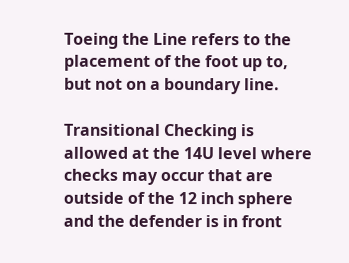Toeing the Line refers to the placement of the foot up to, but not on a boundary line.

Transitional Checking is allowed at the 14U level where checks may occur that are outside of the 12 inch sphere and the defender is in front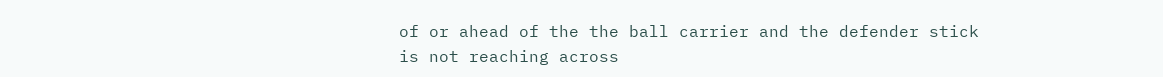of or ahead of the the ball carrier and the defender stick is not reaching across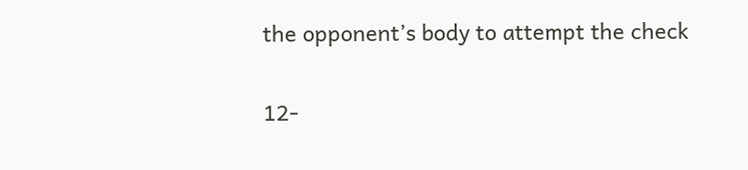the opponent’s body to attempt the check

12-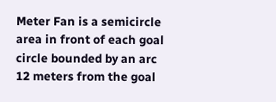Meter Fan is a semicircle area in front of each goal circle bounded by an arc 12 meters from the goal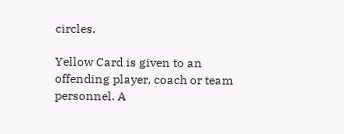circles.

Yellow Card is given to an offending player, coach or team personnel. A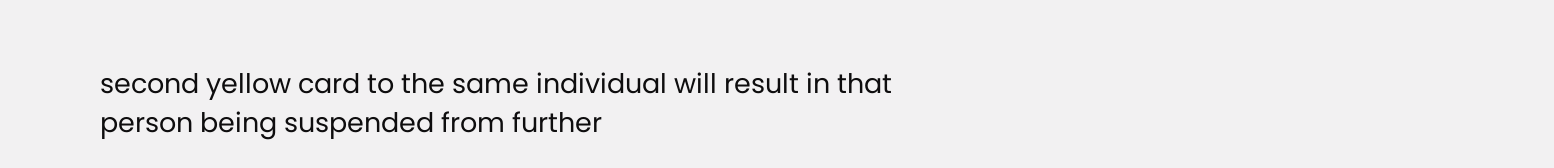second yellow card to the same individual will result in that person being suspended from further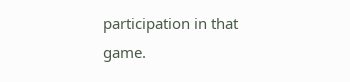participation in that game.